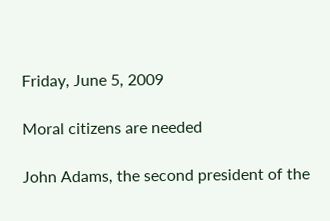Friday, June 5, 2009

Moral citizens are needed

John Adams, the second president of the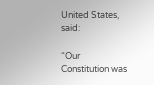United States, said:

“Our Constitution was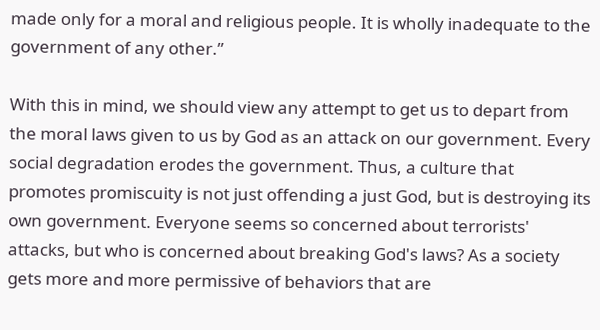made only for a moral and religious people. It is wholly inadequate to the government of any other.”

With this in mind, we should view any attempt to get us to depart from the moral laws given to us by God as an attack on our government. Every social degradation erodes the government. Thus, a culture that promotes promiscuity is not just offending a just God, but is destroying its own government. Everyone seems so concerned about terrorists' attacks, but who is concerned about breaking God's laws? As a society gets more and more permissive of behaviors that are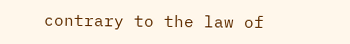contrary to the law of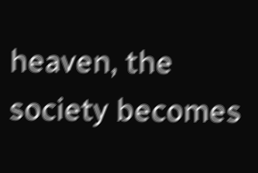heaven, the society becomes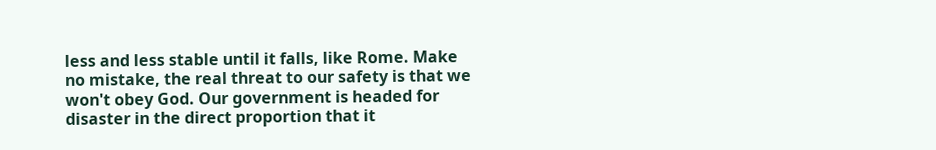less and less stable until it falls, like Rome. Make no mistake, the real threat to our safety is that we won't obey God. Our government is headed for disaster in the direct proportion that it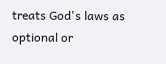treats God's laws as optional or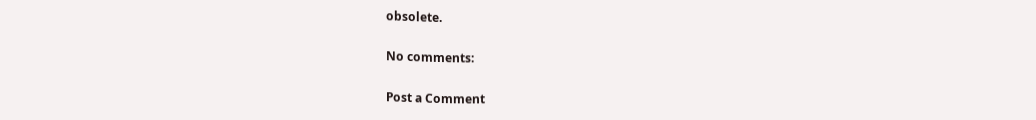obsolete.

No comments:

Post a Comment